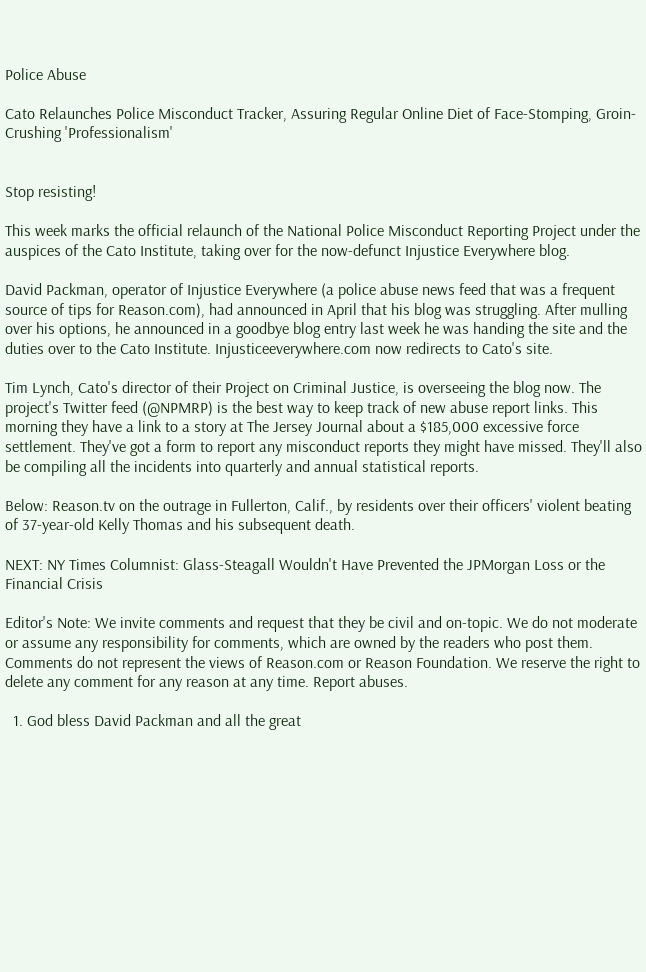Police Abuse

Cato Relaunches Police Misconduct Tracker, Assuring Regular Online Diet of Face-Stomping, Groin-Crushing 'Professionalism'


Stop resisting!

This week marks the official relaunch of the National Police Misconduct Reporting Project under the auspices of the Cato Institute, taking over for the now-defunct Injustice Everywhere blog.

David Packman, operator of Injustice Everywhere (a police abuse news feed that was a frequent source of tips for Reason.com), had announced in April that his blog was struggling. After mulling over his options, he announced in a goodbye blog entry last week he was handing the site and the duties over to the Cato Institute. Injusticeeverywhere.com now redirects to Cato's site.

Tim Lynch, Cato's director of their Project on Criminal Justice, is overseeing the blog now. The project's Twitter feed (@NPMRP) is the best way to keep track of new abuse report links. This morning they have a link to a story at The Jersey Journal about a $185,000 excessive force settlement. They've got a form to report any misconduct reports they might have missed. They'll also be compiling all the incidents into quarterly and annual statistical reports.

Below: Reason.tv on the outrage in Fullerton, Calif., by residents over their officers' violent beating of 37-year-old Kelly Thomas and his subsequent death.

NEXT: NY Times Columnist: Glass-Steagall Wouldn't Have Prevented the JPMorgan Loss or the Financial Crisis

Editor's Note: We invite comments and request that they be civil and on-topic. We do not moderate or assume any responsibility for comments, which are owned by the readers who post them. Comments do not represent the views of Reason.com or Reason Foundation. We reserve the right to delete any comment for any reason at any time. Report abuses.

  1. God bless David Packman and all the great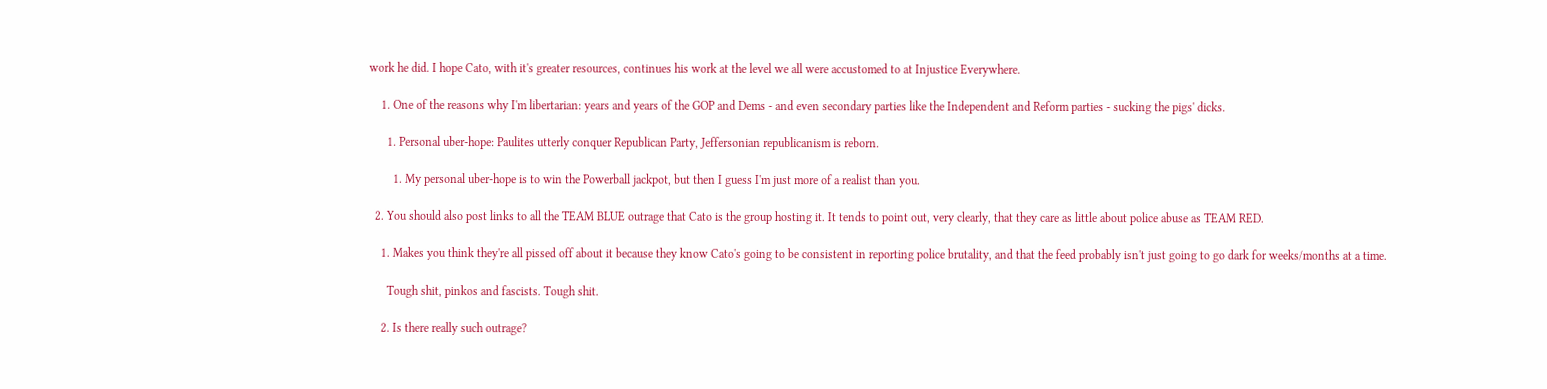work he did. I hope Cato, with it's greater resources, continues his work at the level we all were accustomed to at Injustice Everywhere.

    1. One of the reasons why I'm libertarian: years and years of the GOP and Dems - and even secondary parties like the Independent and Reform parties - sucking the pigs' dicks.

      1. Personal uber-hope: Paulites utterly conquer Republican Party, Jeffersonian republicanism is reborn.

        1. My personal uber-hope is to win the Powerball jackpot, but then I guess I'm just more of a realist than you.

  2. You should also post links to all the TEAM BLUE outrage that Cato is the group hosting it. It tends to point out, very clearly, that they care as little about police abuse as TEAM RED.

    1. Makes you think they're all pissed off about it because they know Cato's going to be consistent in reporting police brutality, and that the feed probably isn't just going to go dark for weeks/months at a time.

      Tough shit, pinkos and fascists. Tough shit.

    2. Is there really such outrage?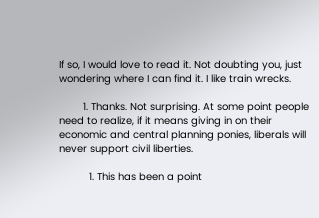If so, I would love to read it. Not doubting you, just wondering where I can find it. I like train wrecks.

        1. Thanks. Not surprising. At some point people need to realize, if it means giving in on their economic and central planning ponies, liberals will never support civil liberties.

          1. This has been a point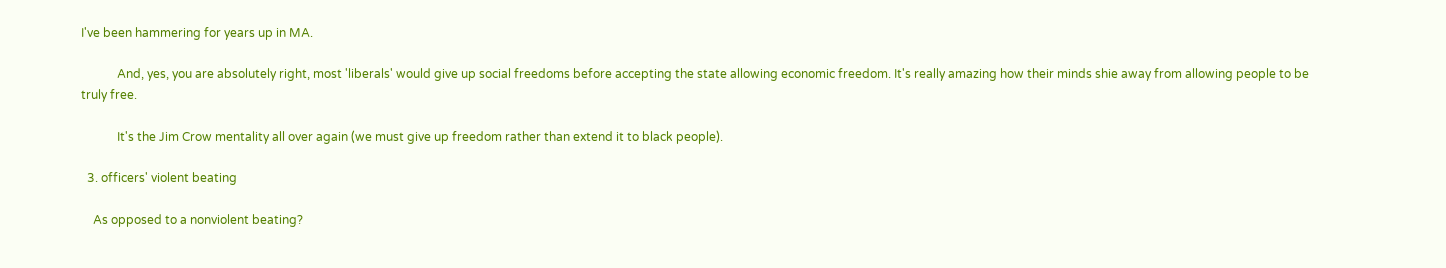I've been hammering for years up in MA.

            And, yes, you are absolutely right, most 'liberals' would give up social freedoms before accepting the state allowing economic freedom. It's really amazing how their minds shie away from allowing people to be truly free.

            It's the Jim Crow mentality all over again (we must give up freedom rather than extend it to black people).

  3. officers' violent beating

    As opposed to a nonviolent beating?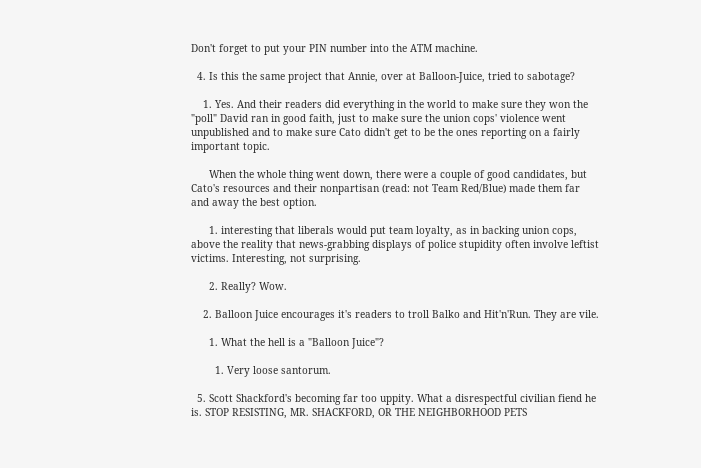Don't forget to put your PIN number into the ATM machine.

  4. Is this the same project that Annie, over at Balloon-Juice, tried to sabotage?

    1. Yes. And their readers did everything in the world to make sure they won the "poll" David ran in good faith, just to make sure the union cops' violence went unpublished and to make sure Cato didn't get to be the ones reporting on a fairly important topic.

      When the whole thing went down, there were a couple of good candidates, but Cato's resources and their nonpartisan (read: not Team Red/Blue) made them far and away the best option.

      1. interesting that liberals would put team loyalty, as in backing union cops, above the reality that news-grabbing displays of police stupidity often involve leftist victims. Interesting, not surprising.

      2. Really? Wow.

    2. Balloon Juice encourages it's readers to troll Balko and Hit'n'Run. They are vile.

      1. What the hell is a "Balloon Juice"?

        1. Very loose santorum.

  5. Scott Shackford's becoming far too uppity. What a disrespectful civilian fiend he is. STOP RESISTING, MR. SHACKFORD, OR THE NEIGHBORHOOD PETS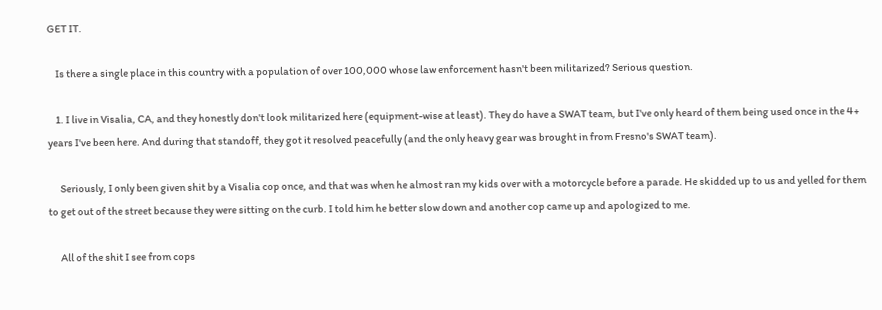GET IT.

    Is there a single place in this country with a population of over 100,000 whose law enforcement hasn't been militarized? Serious question.

    1. I live in Visalia, CA, and they honestly don't look militarized here (equipment-wise at least). They do have a SWAT team, but I've only heard of them being used once in the 4+ years I've been here. And during that standoff, they got it resolved peacefully (and the only heavy gear was brought in from Fresno's SWAT team).

      Seriously, I only been given shit by a Visalia cop once, and that was when he almost ran my kids over with a motorcycle before a parade. He skidded up to us and yelled for them to get out of the street because they were sitting on the curb. I told him he better slow down and another cop came up and apologized to me.

      All of the shit I see from cops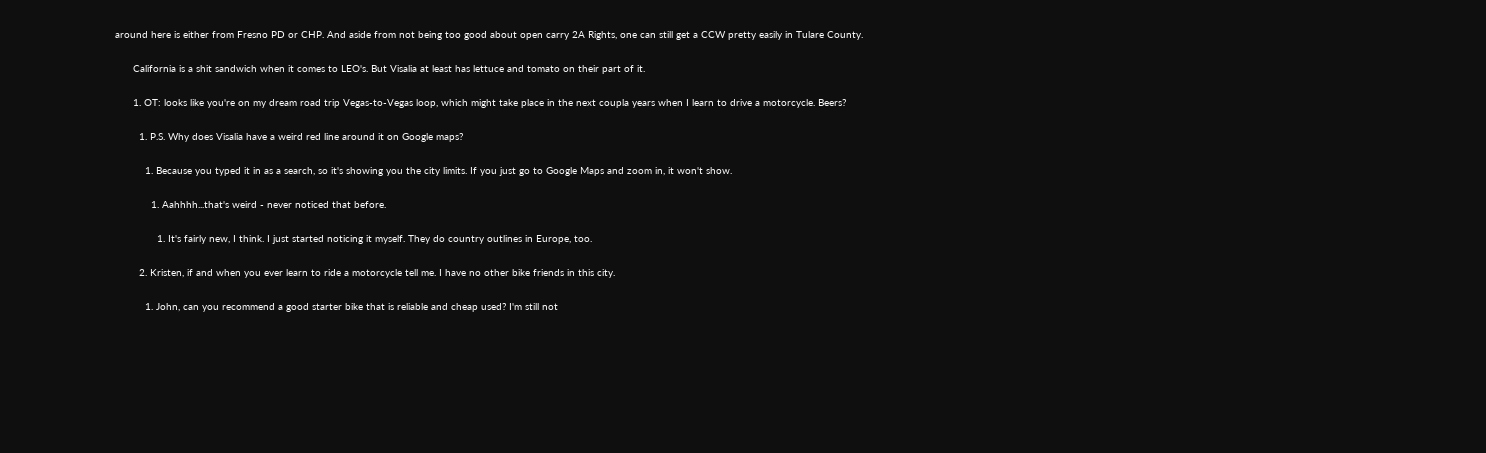around here is either from Fresno PD or CHP. And aside from not being too good about open carry 2A Rights, one can still get a CCW pretty easily in Tulare County.

      California is a shit sandwich when it comes to LEO's. But Visalia at least has lettuce and tomato on their part of it.

      1. OT: looks like you're on my dream road trip Vegas-to-Vegas loop, which might take place in the next coupla years when I learn to drive a motorcycle. Beers?

        1. P.S. Why does Visalia have a weird red line around it on Google maps?

          1. Because you typed it in as a search, so it's showing you the city limits. If you just go to Google Maps and zoom in, it won't show.

            1. Aahhhh...that's weird - never noticed that before.

              1. It's fairly new, I think. I just started noticing it myself. They do country outlines in Europe, too.

        2. Kristen, if and when you ever learn to ride a motorcycle tell me. I have no other bike friends in this city.

          1. John, can you recommend a good starter bike that is reliable and cheap used? I'm still not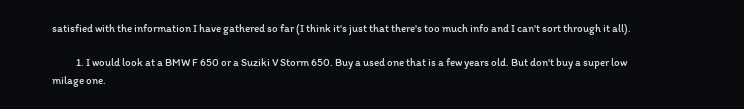satisfied with the information I have gathered so far (I think it's just that there's too much info and I can't sort through it all).

            1. I would look at a BMW F 650 or a Suziki V Storm 650. Buy a used one that is a few years old. But don't buy a super low milage one.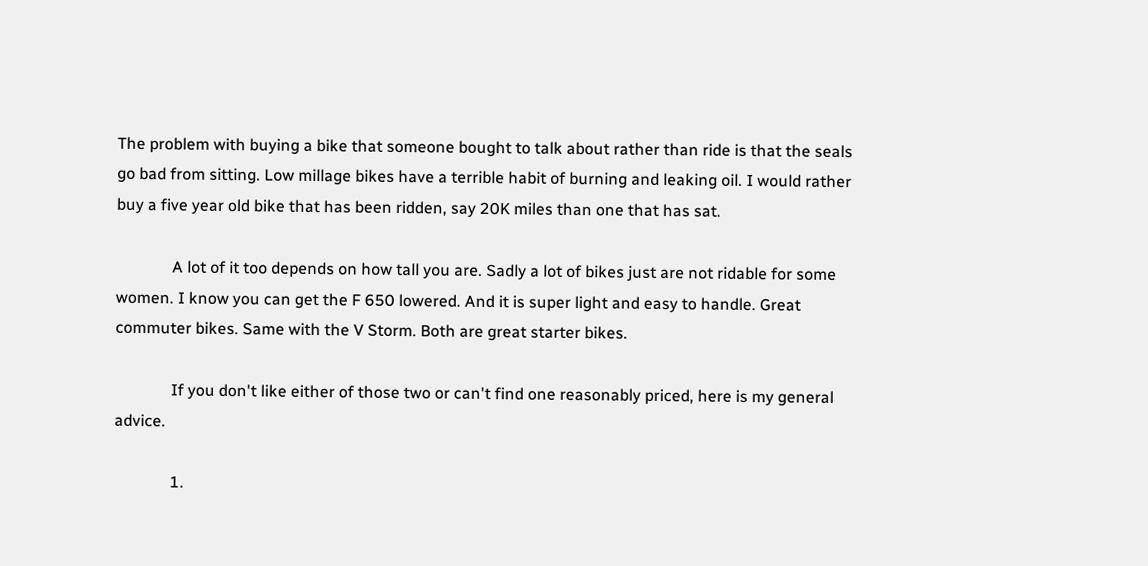The problem with buying a bike that someone bought to talk about rather than ride is that the seals go bad from sitting. Low millage bikes have a terrible habit of burning and leaking oil. I would rather buy a five year old bike that has been ridden, say 20K miles than one that has sat.

              A lot of it too depends on how tall you are. Sadly a lot of bikes just are not ridable for some women. I know you can get the F 650 lowered. And it is super light and easy to handle. Great commuter bikes. Same with the V Storm. Both are great starter bikes.

              If you don't like either of those two or can't find one reasonably priced, here is my general advice.

              1.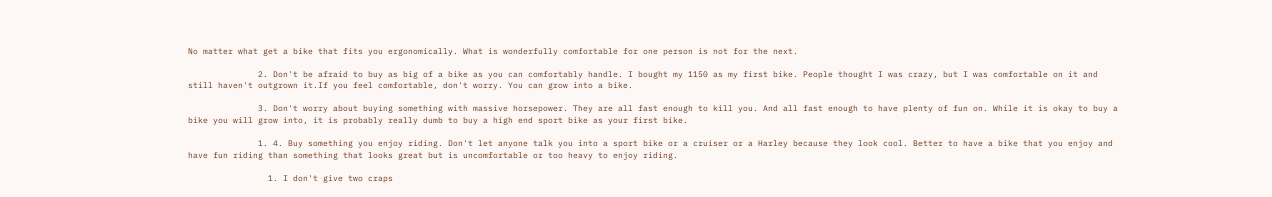No matter what get a bike that fits you ergonomically. What is wonderfully comfortable for one person is not for the next.

              2. Don't be afraid to buy as big of a bike as you can comfortably handle. I bought my 1150 as my first bike. People thought I was crazy, but I was comfortable on it and still haven't outgrown it.If you feel comfortable, don't worry. You can grow into a bike.

              3. Don't worry about buying something with massive horsepower. They are all fast enough to kill you. And all fast enough to have plenty of fun on. While it is okay to buy a bike you will grow into, it is probably really dumb to buy a high end sport bike as your first bike.

              1. 4. Buy something you enjoy riding. Don't let anyone talk you into a sport bike or a cruiser or a Harley because they look cool. Better to have a bike that you enjoy and have fun riding than something that looks great but is uncomfortable or too heavy to enjoy riding.

                1. I don't give two craps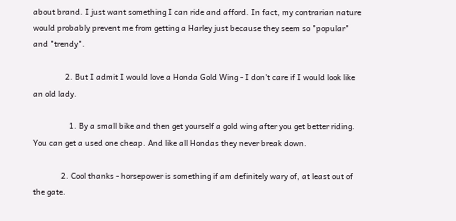about brand. I just want something I can ride and afford. In fact, my contrarian nature would probably prevent me from getting a Harley just because they seem so "popular" and "trendy".

                2. But I admit I would love a Honda Gold Wing - I don't care if I would look like an old lady.

                  1. By a small bike and then get yourself a gold wing after you get better riding. You can get a used one cheap. And like all Hondas they never break down.

              2. Cool thanks - horsepower is something if am definitely wary of, at least out of the gate.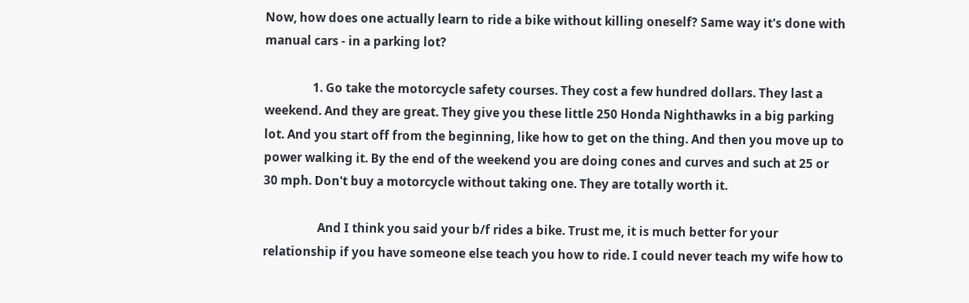Now, how does one actually learn to ride a bike without killing oneself? Same way it's done with manual cars - in a parking lot?

                1. Go take the motorcycle safety courses. They cost a few hundred dollars. They last a weekend. And they are great. They give you these little 250 Honda Nighthawks in a big parking lot. And you start off from the beginning, like how to get on the thing. And then you move up to power walking it. By the end of the weekend you are doing cones and curves and such at 25 or 30 mph. Don't buy a motorcycle without taking one. They are totally worth it.

                  And I think you said your b/f rides a bike. Trust me, it is much better for your relationship if you have someone else teach you how to ride. I could never teach my wife how to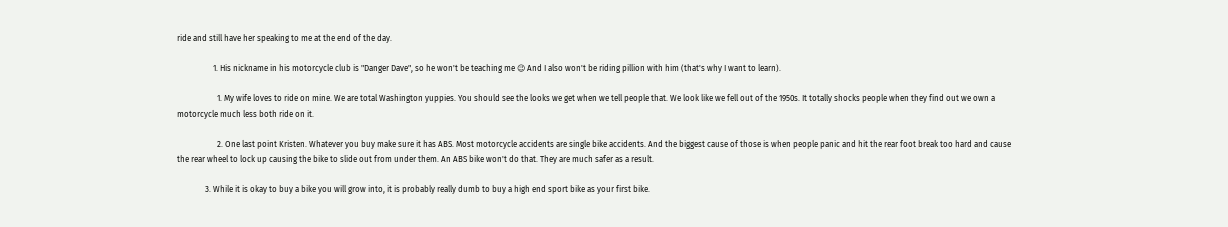ride and still have her speaking to me at the end of the day.

                  1. His nickname in his motorcycle club is "Danger Dave", so he won't be teaching me 😉 And I also won't be riding pillion with him (that's why I want to learn).

                    1. My wife loves to ride on mine. We are total Washington yuppies. You should see the looks we get when we tell people that. We look like we fell out of the 1950s. It totally shocks people when they find out we own a motorcycle much less both ride on it.

                    2. One last point Kristen. Whatever you buy make sure it has ABS. Most motorcycle accidents are single bike accidents. And the biggest cause of those is when people panic and hit the rear foot break too hard and cause the rear wheel to lock up causing the bike to slide out from under them. An ABS bike won't do that. They are much safer as a result.

              3. While it is okay to buy a bike you will grow into, it is probably really dumb to buy a high end sport bike as your first bike.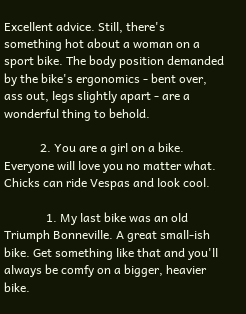Excellent advice. Still, there's something hot about a woman on a sport bike. The body position demanded by the bike's ergonomics - bent over, ass out, legs slightly apart - are a wonderful thing to behold.

            2. You are a girl on a bike. Everyone will love you no matter what. Chicks can ride Vespas and look cool.

              1. My last bike was an old Triumph Bonneville. A great small-ish bike. Get something like that and you'll always be comfy on a bigger, heavier bike.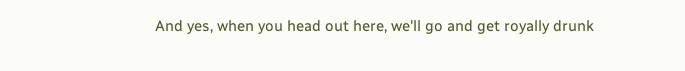And yes, when you head out here, we'll go and get royally drunk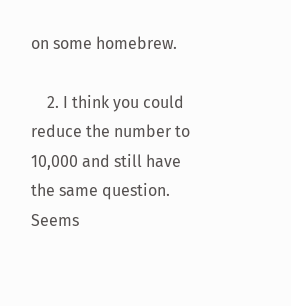on some homebrew.

    2. I think you could reduce the number to 10,000 and still have the same question. Seems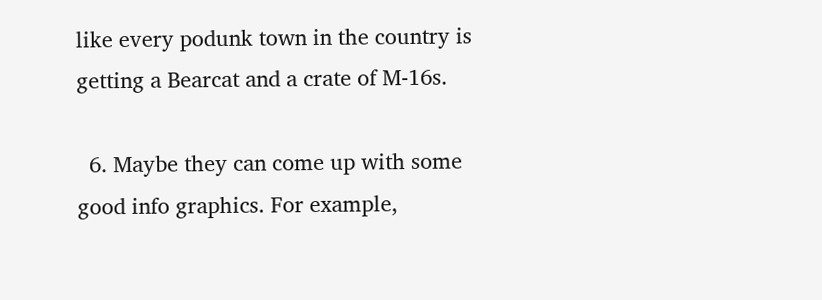like every podunk town in the country is getting a Bearcat and a crate of M-16s.

  6. Maybe they can come up with some good info graphics. For example,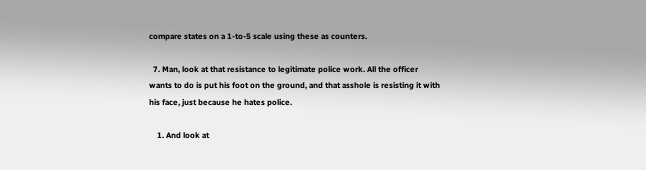compare states on a 1-to-5 scale using these as counters.

  7. Man, look at that resistance to legitimate police work. All the officer wants to do is put his foot on the ground, and that asshole is resisting it with his face, just because he hates police.

    1. And look at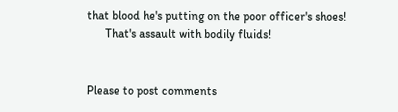that blood he's putting on the poor officer's shoes!
      That's assault with bodily fluids!


Please to post comments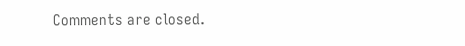Comments are closed.